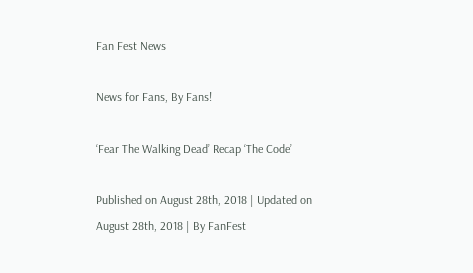Fan Fest News

News for Fans, By Fans!

‘Fear The Walking Dead’ Recap ‘The Code’

Published on August 28th, 2018 | Updated on August 28th, 2018 | By FanFest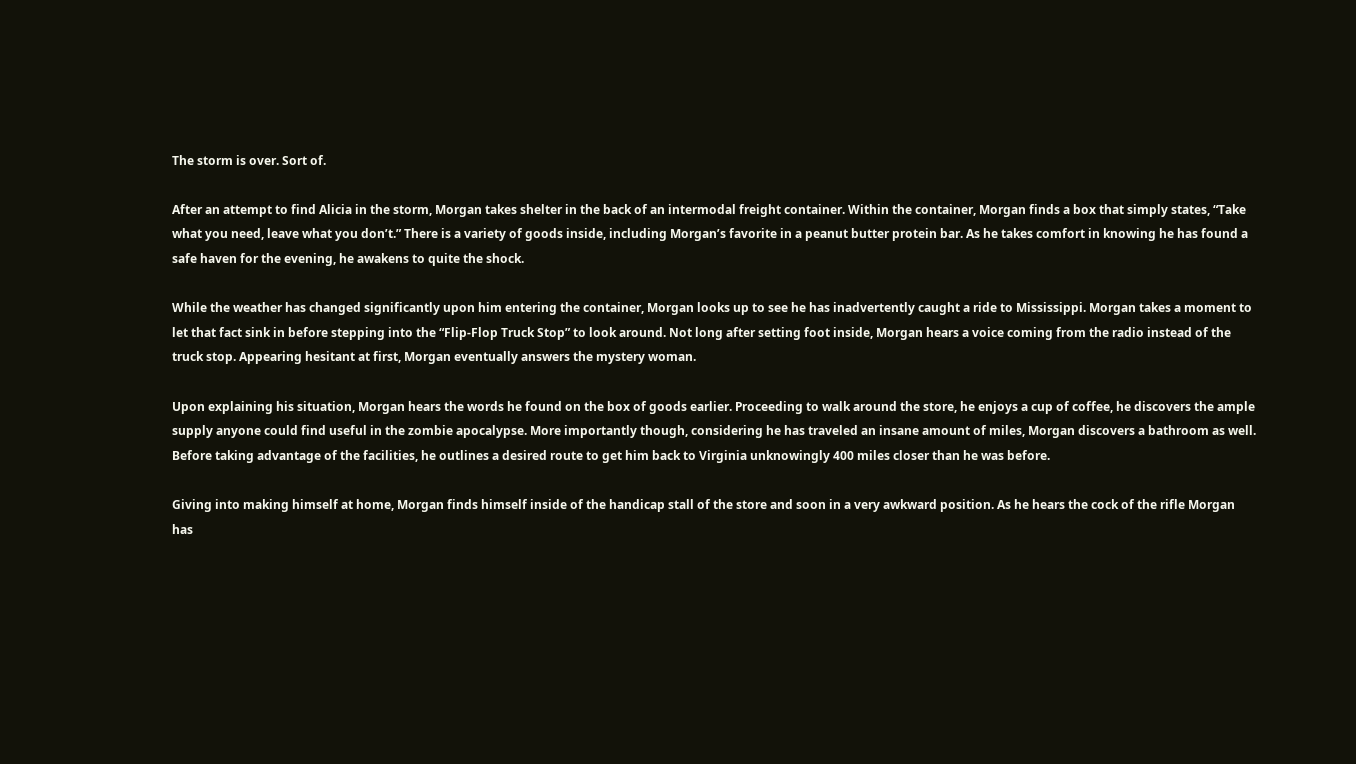The storm is over. Sort of.

After an attempt to find Alicia in the storm, Morgan takes shelter in the back of an intermodal freight container. Within the container, Morgan finds a box that simply states, “Take what you need, leave what you don’t.” There is a variety of goods inside, including Morgan’s favorite in a peanut butter protein bar. As he takes comfort in knowing he has found a safe haven for the evening, he awakens to quite the shock.

While the weather has changed significantly upon him entering the container, Morgan looks up to see he has inadvertently caught a ride to Mississippi. Morgan takes a moment to let that fact sink in before stepping into the “Flip-Flop Truck Stop” to look around. Not long after setting foot inside, Morgan hears a voice coming from the radio instead of the truck stop. Appearing hesitant at first, Morgan eventually answers the mystery woman.

Upon explaining his situation, Morgan hears the words he found on the box of goods earlier. Proceeding to walk around the store, he enjoys a cup of coffee, he discovers the ample supply anyone could find useful in the zombie apocalypse. More importantly though, considering he has traveled an insane amount of miles, Morgan discovers a bathroom as well. Before taking advantage of the facilities, he outlines a desired route to get him back to Virginia unknowingly 400 miles closer than he was before.

Giving into making himself at home, Morgan finds himself inside of the handicap stall of the store and soon in a very awkward position. As he hears the cock of the rifle Morgan has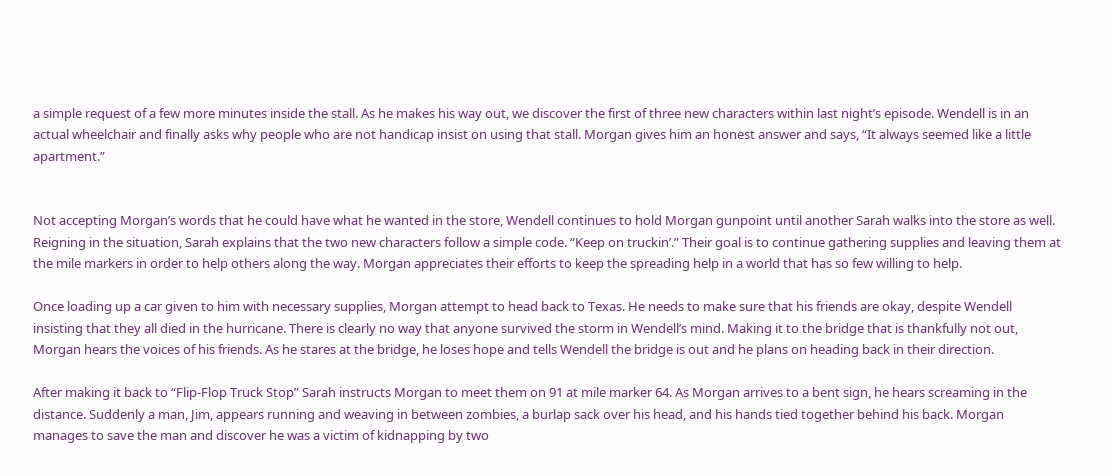a simple request of a few more minutes inside the stall. As he makes his way out, we discover the first of three new characters within last night’s episode. Wendell is in an actual wheelchair and finally asks why people who are not handicap insist on using that stall. Morgan gives him an honest answer and says, “It always seemed like a little apartment.”


Not accepting Morgan’s words that he could have what he wanted in the store, Wendell continues to hold Morgan gunpoint until another Sarah walks into the store as well. Reigning in the situation, Sarah explains that the two new characters follow a simple code. “Keep on truckin’.” Their goal is to continue gathering supplies and leaving them at the mile markers in order to help others along the way. Morgan appreciates their efforts to keep the spreading help in a world that has so few willing to help.

Once loading up a car given to him with necessary supplies, Morgan attempt to head back to Texas. He needs to make sure that his friends are okay, despite Wendell insisting that they all died in the hurricane. There is clearly no way that anyone survived the storm in Wendell’s mind. Making it to the bridge that is thankfully not out, Morgan hears the voices of his friends. As he stares at the bridge, he loses hope and tells Wendell the bridge is out and he plans on heading back in their direction.

After making it back to “Flip-Flop Truck Stop” Sarah instructs Morgan to meet them on 91 at mile marker 64. As Morgan arrives to a bent sign, he hears screaming in the distance. Suddenly a man, Jim, appears running and weaving in between zombies, a burlap sack over his head, and his hands tied together behind his back. Morgan manages to save the man and discover he was a victim of kidnapping by two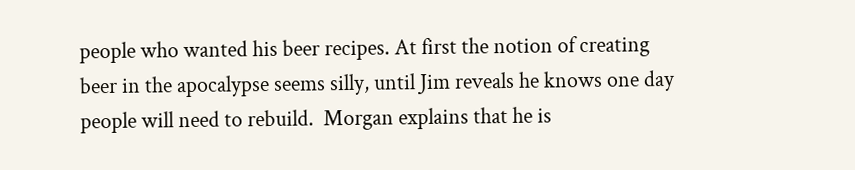people who wanted his beer recipes. At first the notion of creating beer in the apocalypse seems silly, until Jim reveals he knows one day people will need to rebuild.  Morgan explains that he is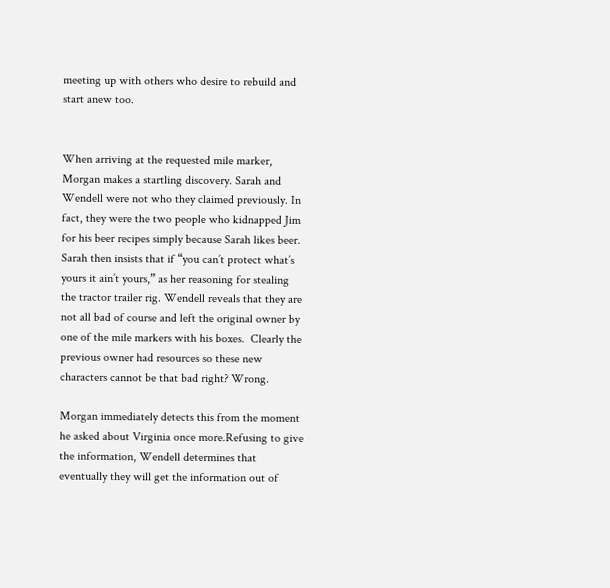meeting up with others who desire to rebuild and start anew too.


When arriving at the requested mile marker, Morgan makes a startling discovery. Sarah and Wendell were not who they claimed previously. In fact, they were the two people who kidnapped Jim for his beer recipes simply because Sarah likes beer. Sarah then insists that if “you can’t protect what’s yours it ain’t yours,” as her reasoning for stealing the tractor trailer rig. Wendell reveals that they are not all bad of course and left the original owner by one of the mile markers with his boxes.  Clearly the previous owner had resources so these new characters cannot be that bad right? Wrong.

Morgan immediately detects this from the moment he asked about Virginia once more.Refusing to give the information, Wendell determines that eventually they will get the information out of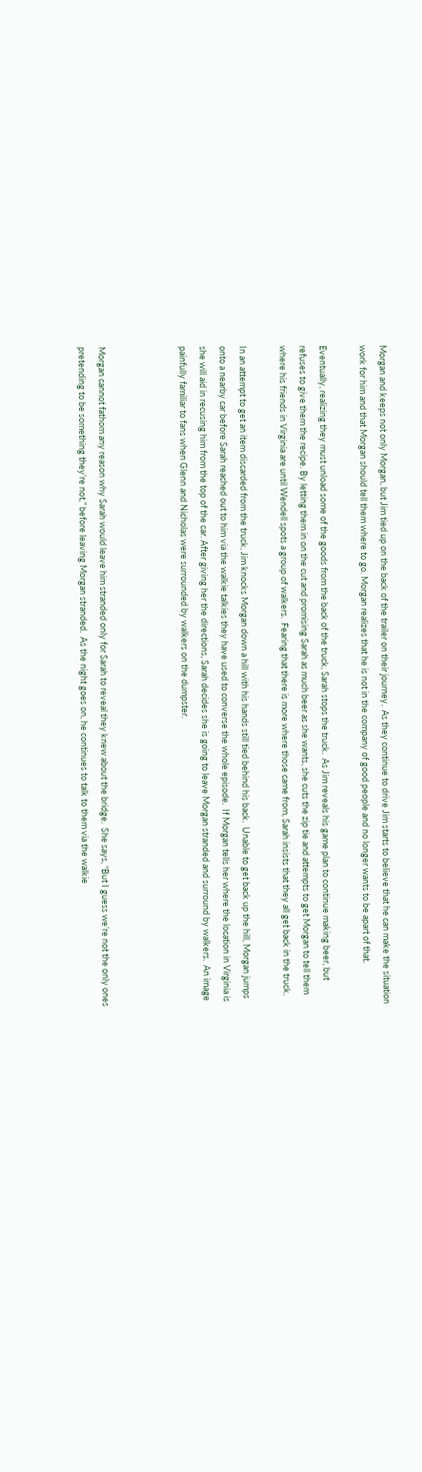Morgan and keeps not only Morgan, but Jim tied up on the back of the trailer on their journey.  As they continue to drive Jim starts to believe that he can make the situation work for him and that Morgan should tell them where to go. Morgan realizes that he is not in the company of good people and no longer wants to be apart of that.

Eventually, realizing they must unload some of the goods from the back of the truck, Sarah stops the truck.  As Jim reveals his game plan to continue making beer, but refuses to give them the recipe. By letting them in on the cut and promising Sarah as much beer as she wants, she cuts the zip tie and attempts to get Morgan to tell them where his friends in Virginia are until Wendell spots a group of walkers.  Fearing that there is more where those came from, Sarah insists that they all get back in the truck.

In an attempt to get an item discarded from the truck, Jim knocks Morgan down a hill with his hands still tied behind his back.  Unable to get back up the hill, Morgan jumps onto a nearby car before Sarah reached out to him via the walkie talkies they have used to converse the whole episode.  If Morgan tells her where the location in Virginia is she will aid in recusing him from the top of the car. After giving her the directions, Sarah decides she is going to leave Morgan stranded and surround by walkers.  An image painfully familiar to fans when Glenn and Nicholas were surrounded by walkers on the dumpster.



Morgan cannot fathom any reason why Sarah would leave him stranded only for Sarah to reveal they knew about the bridge.  She says, “But I guess we’re not the only ones pretending to be something they’re not,” before leaving Morgan stranded.  As the night goes on, he continues to talk to them via the walkie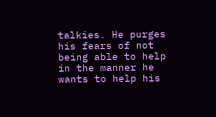talkies. He purges his fears of not being able to help in the manner he wants to help his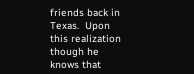friends back in Texas.  Upon this realization though he knows that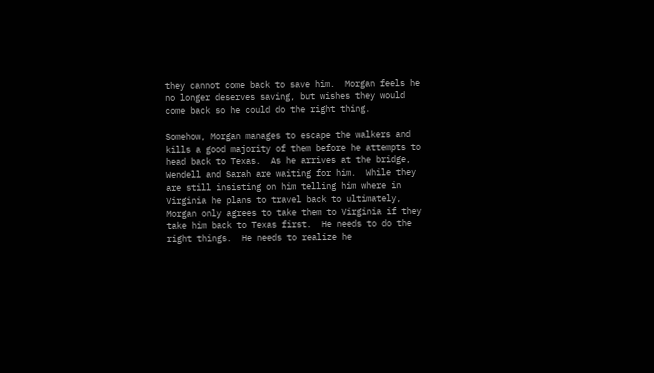they cannot come back to save him.  Morgan feels he no longer deserves saving, but wishes they would come back so he could do the right thing.

Somehow, Morgan manages to escape the walkers and kills a good majority of them before he attempts to head back to Texas.  As he arrives at the bridge, Wendell and Sarah are waiting for him.  While they are still insisting on him telling him where in Virginia he plans to travel back to ultimately, Morgan only agrees to take them to Virginia if they take him back to Texas first.  He needs to do the right things.  He needs to realize he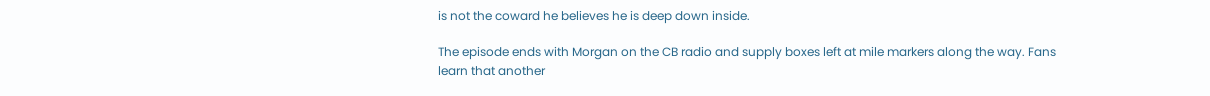is not the coward he believes he is deep down inside.

The episode ends with Morgan on the CB radio and supply boxes left at mile markers along the way. Fans learn that another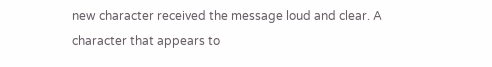new character received the message loud and clear. A character that appears to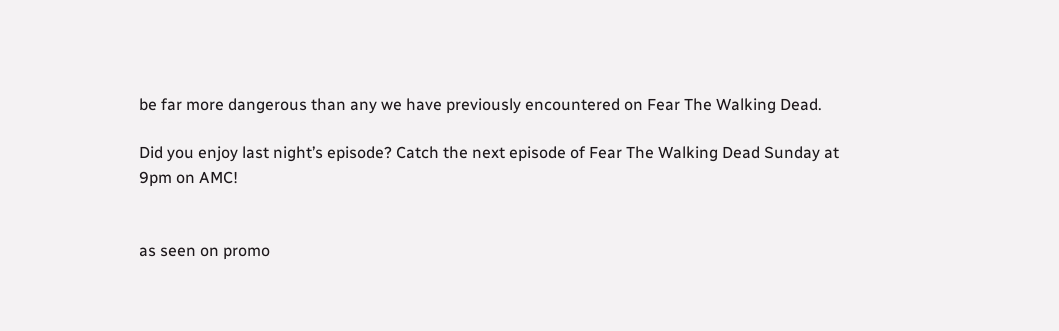be far more dangerous than any we have previously encountered on Fear The Walking Dead.

Did you enjoy last night’s episode? Catch the next episode of Fear The Walking Dead Sunday at 9pm on AMC!


as seen on promo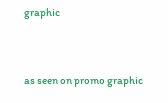graphic


as seen on promo graphic